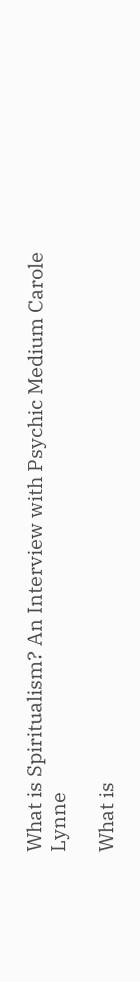What is Spiritualism? An Interview with Psychic Medium Carole Lynne

What is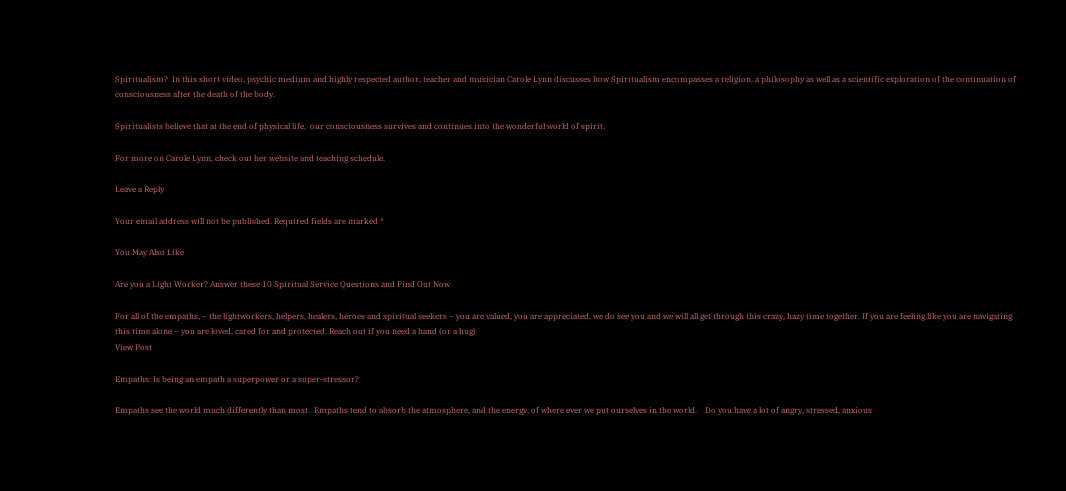Spiritualism?  In this short video, psychic medium and highly respected author, teacher and musician Carole Lynn discusses how Spiritualism encompasses a religion, a philosophy as well as a scientific exploration of the continuation of consciousness after the death of the body.

Spiritualists believe that at the end of physical life,  our consciousness survives and continues into the wonderful world of spirit.

For more on Carole Lynn, check out her website and teaching schedule.

Leave a Reply

Your email address will not be published. Required fields are marked *

You May Also Like

Are you a Light Worker? Answer these 10 Spiritual Service Questions and Find Out Now

For all of the empaths, – the lightworkers, helpers, healers, heroes and spiritual seekers – you are valued, you are appreciated, we do see you and we will all get through this crazy, hazy time together. If you are feeling like you are navigating this time alone – you are loved, cared for and protected. Reach out if you need a hand (or a hug)
View Post

Empaths: Is being an empath a superpower or a super-stressor?

Empaths see the world much differently than most.  Empaths tend to absorb the atmosphere, and the energy, of where ever we put ourselves in the world.    Do you have a lot of angry, stressed, anxious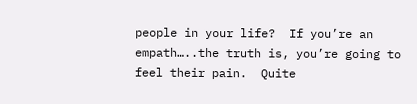people in your life?  If you’re an empath…..the truth is, you’re going to feel their pain.  Quite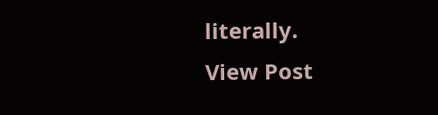literally.
View Post